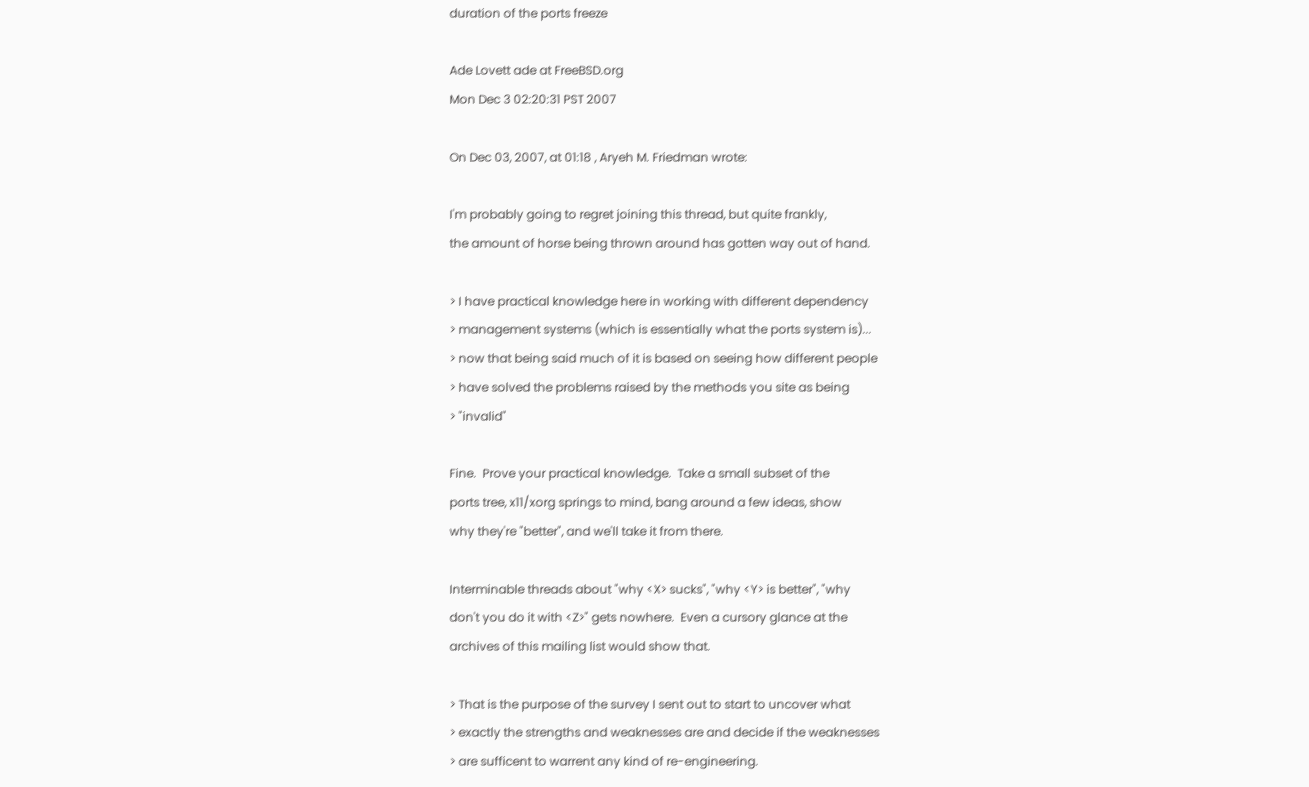duration of the ports freeze

Ade Lovett ade at FreeBSD.org
Mon Dec 3 02:20:31 PST 2007

On Dec 03, 2007, at 01:18 , Aryeh M. Friedman wrote:

I'm probably going to regret joining this thread, but quite frankly,
the amount of horse being thrown around has gotten way out of hand.

> I have practical knowledge here in working with different dependency
> management systems (which is essentially what the ports system is)...
> now that being said much of it is based on seeing how different people
> have solved the problems raised by the methods you site as being
> "invalid"

Fine.  Prove your practical knowledge.  Take a small subset of the
ports tree, x11/xorg springs to mind, bang around a few ideas, show
why they're "better", and we'll take it from there.

Interminable threads about "why <X> sucks", "why <Y> is better", "why
don't you do it with <Z>" gets nowhere.  Even a cursory glance at the
archives of this mailing list would show that.

> That is the purpose of the survey I sent out to start to uncover what
> exactly the strengths and weaknesses are and decide if the weaknesses
> are sufficent to warrent any kind of re-engineering.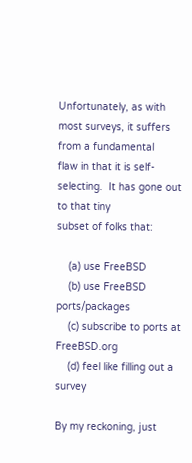Unfortunately, as with most surveys, it suffers from a fundamental
flaw in that it is self-selecting.  It has gone out to that tiny
subset of folks that:

    (a) use FreeBSD
    (b) use FreeBSD ports/packages
    (c) subscribe to ports at FreeBSD.org
    (d) feel like filling out a survey

By my reckoning, just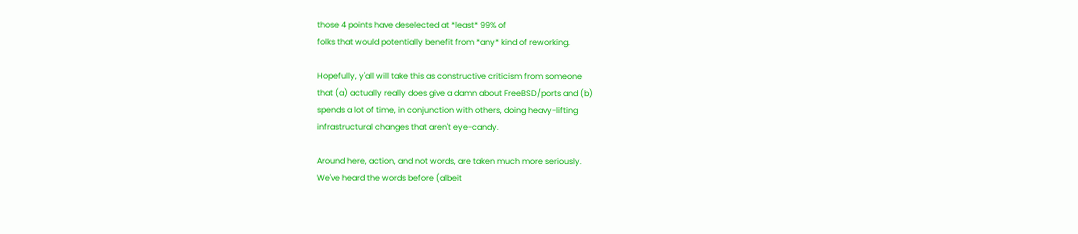those 4 points have deselected at *least* 99% of
folks that would potentially benefit from *any* kind of reworking.

Hopefully, y'all will take this as constructive criticism from someone
that (a) actually really does give a damn about FreeBSD/ports and (b)
spends a lot of time, in conjunction with others, doing heavy-lifting
infrastructural changes that aren't eye-candy.

Around here, action, and not words, are taken much more seriously.
We've heard the words before (albeit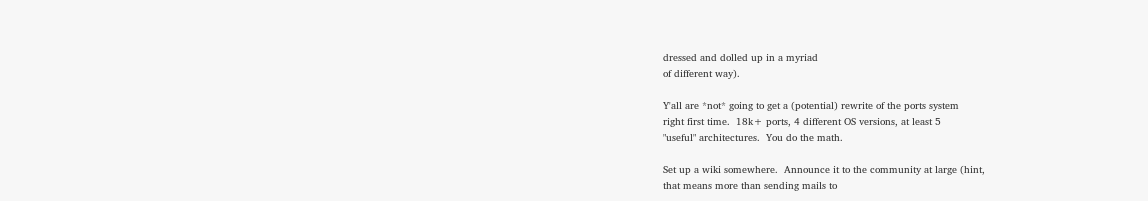dressed and dolled up in a myriad
of different way).

Y'all are *not* going to get a (potential) rewrite of the ports system
right first time.  18k+ ports, 4 different OS versions, at least 5
"useful" architectures.  You do the math.

Set up a wiki somewhere.  Announce it to the community at large (hint,
that means more than sending mails to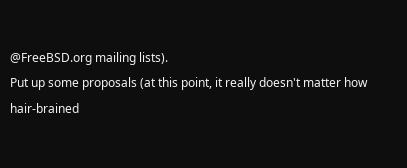@FreeBSD.org mailing lists).
Put up some proposals (at this point, it really doesn't matter how
hair-brained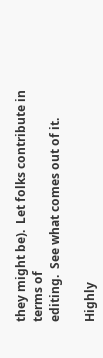they might be).  Let folks contribute in terms of
editing.  See what comes out of it.

Highly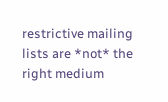restrictive mailing lists are *not* the right medium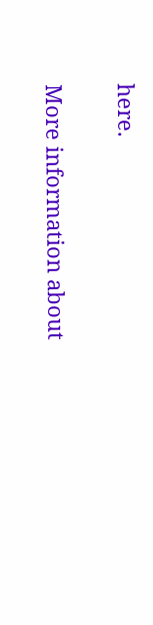here.


More information about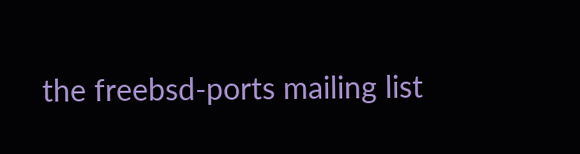the freebsd-ports mailing list